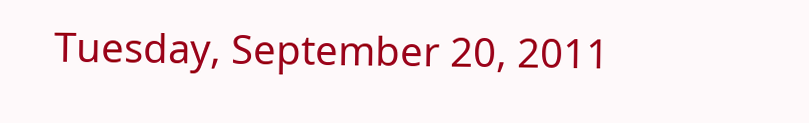Tuesday, September 20, 2011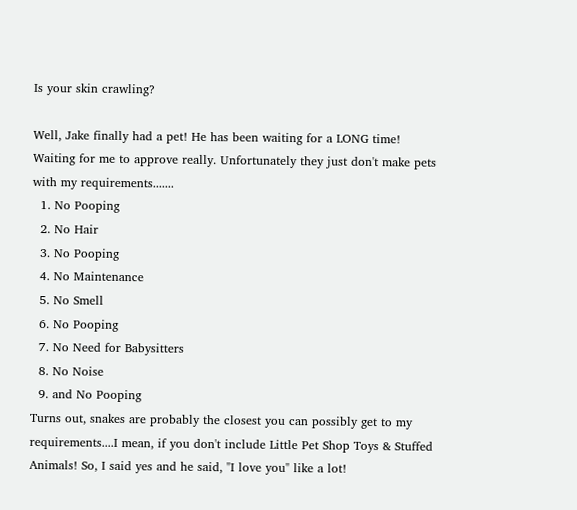Is your skin crawling?

Well, Jake finally had a pet! He has been waiting for a LONG time! Waiting for me to approve really. Unfortunately they just don't make pets with my requirements.......
  1. No Pooping
  2. No Hair
  3. No Pooping
  4. No Maintenance
  5. No Smell
  6. No Pooping
  7. No Need for Babysitters
  8. No Noise
  9. and No Pooping
Turns out, snakes are probably the closest you can possibly get to my requirements....I mean, if you don't include Little Pet Shop Toys & Stuffed Animals! So, I said yes and he said, "I love you" like a lot!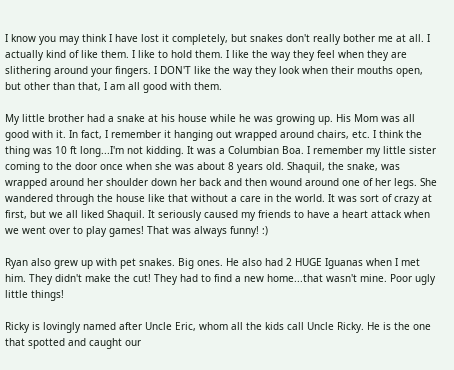I know you may think I have lost it completely, but snakes don't really bother me at all. I actually kind of like them. I like to hold them. I like the way they feel when they are slithering around your fingers. I DON'T like the way they look when their mouths open, but other than that, I am all good with them.

My little brother had a snake at his house while he was growing up. His Mom was all good with it. In fact, I remember it hanging out wrapped around chairs, etc. I think the thing was 10 ft long...I'm not kidding. It was a Columbian Boa. I remember my little sister coming to the door once when she was about 8 years old. Shaquil, the snake, was wrapped around her shoulder down her back and then wound around one of her legs. She wandered through the house like that without a care in the world. It was sort of crazy at first, but we all liked Shaquil. It seriously caused my friends to have a heart attack when we went over to play games! That was always funny! :)

Ryan also grew up with pet snakes. Big ones. He also had 2 HUGE Iguanas when I met him. They didn't make the cut! They had to find a new home...that wasn't mine. Poor ugly little things!

Ricky is lovingly named after Uncle Eric, whom all the kids call Uncle Ricky. He is the one that spotted and caught our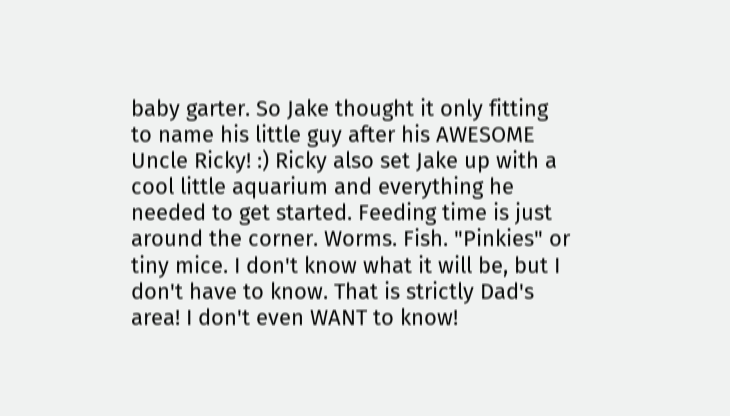baby garter. So Jake thought it only fitting to name his little guy after his AWESOME Uncle Ricky! :) Ricky also set Jake up with a cool little aquarium and everything he needed to get started. Feeding time is just around the corner. Worms. Fish. "Pinkies" or tiny mice. I don't know what it will be, but I don't have to know. That is strictly Dad's area! I don't even WANT to know!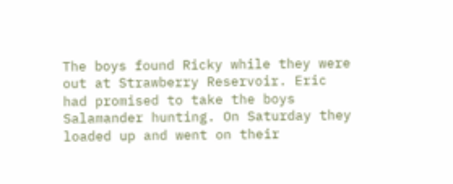The boys found Ricky while they were out at Strawberry Reservoir. Eric had promised to take the boys Salamander hunting. On Saturday they loaded up and went on their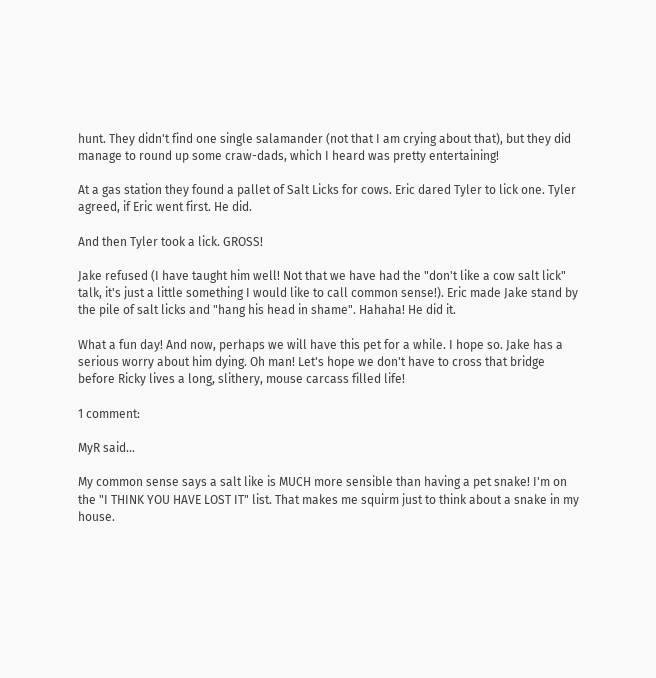hunt. They didn't find one single salamander (not that I am crying about that), but they did manage to round up some craw-dads, which I heard was pretty entertaining!

At a gas station they found a pallet of Salt Licks for cows. Eric dared Tyler to lick one. Tyler agreed, if Eric went first. He did.

And then Tyler took a lick. GROSS!

Jake refused (I have taught him well! Not that we have had the "don't like a cow salt lick" talk, it's just a little something I would like to call common sense!). Eric made Jake stand by the pile of salt licks and "hang his head in shame". Hahaha! He did it.

What a fun day! And now, perhaps we will have this pet for a while. I hope so. Jake has a serious worry about him dying. Oh man! Let's hope we don't have to cross that bridge before Ricky lives a long, slithery, mouse carcass filled life!

1 comment:

MyR said...

My common sense says a salt like is MUCH more sensible than having a pet snake! I'm on the "I THINK YOU HAVE LOST IT" list. That makes me squirm just to think about a snake in my house.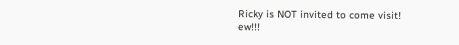Ricky is NOT invited to come visit! ew!!!